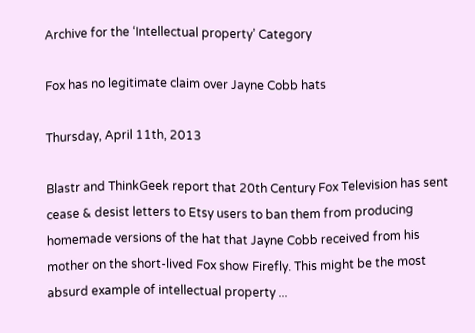Archive for the ‘Intellectual property’ Category

Fox has no legitimate claim over Jayne Cobb hats

Thursday, April 11th, 2013

Blastr and ThinkGeek report that 20th Century Fox Television has sent cease & desist letters to Etsy users to ban them from producing homemade versions of the hat that Jayne Cobb received from his mother on the short-lived Fox show Firefly. This might be the most absurd example of intellectual property ...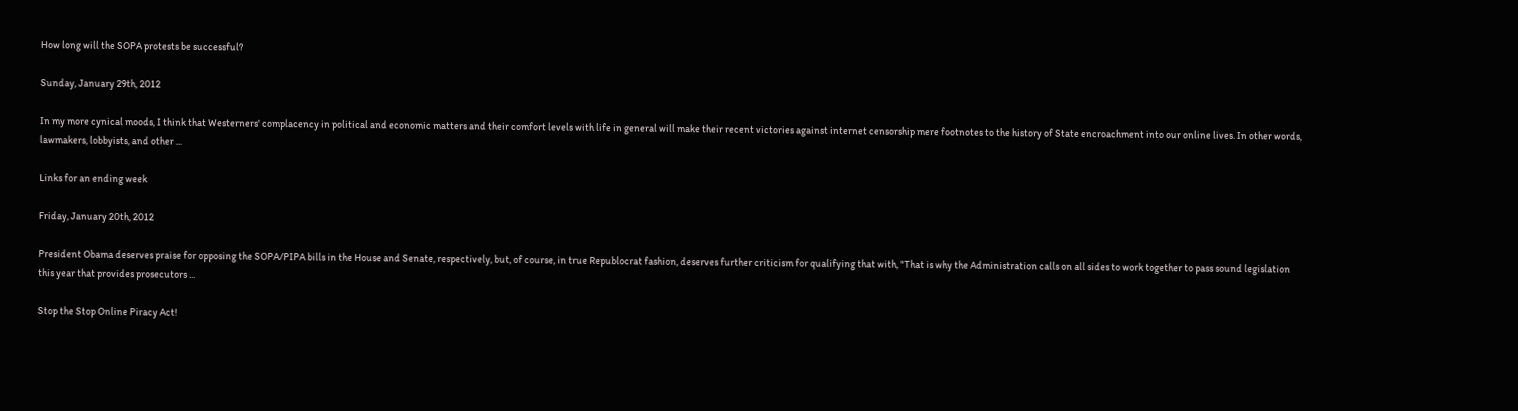How long will the SOPA protests be successful?

Sunday, January 29th, 2012

In my more cynical moods, I think that Westerners' complacency in political and economic matters and their comfort levels with life in general will make their recent victories against internet censorship mere footnotes to the history of State encroachment into our online lives. In other words, lawmakers, lobbyists, and other ...

Links for an ending week

Friday, January 20th, 2012

President Obama deserves praise for opposing the SOPA/PIPA bills in the House and Senate, respectively, but, of course, in true Republocrat fashion, deserves further criticism for qualifying that with, "That is why the Administration calls on all sides to work together to pass sound legislation this year that provides prosecutors ...

Stop the Stop Online Piracy Act!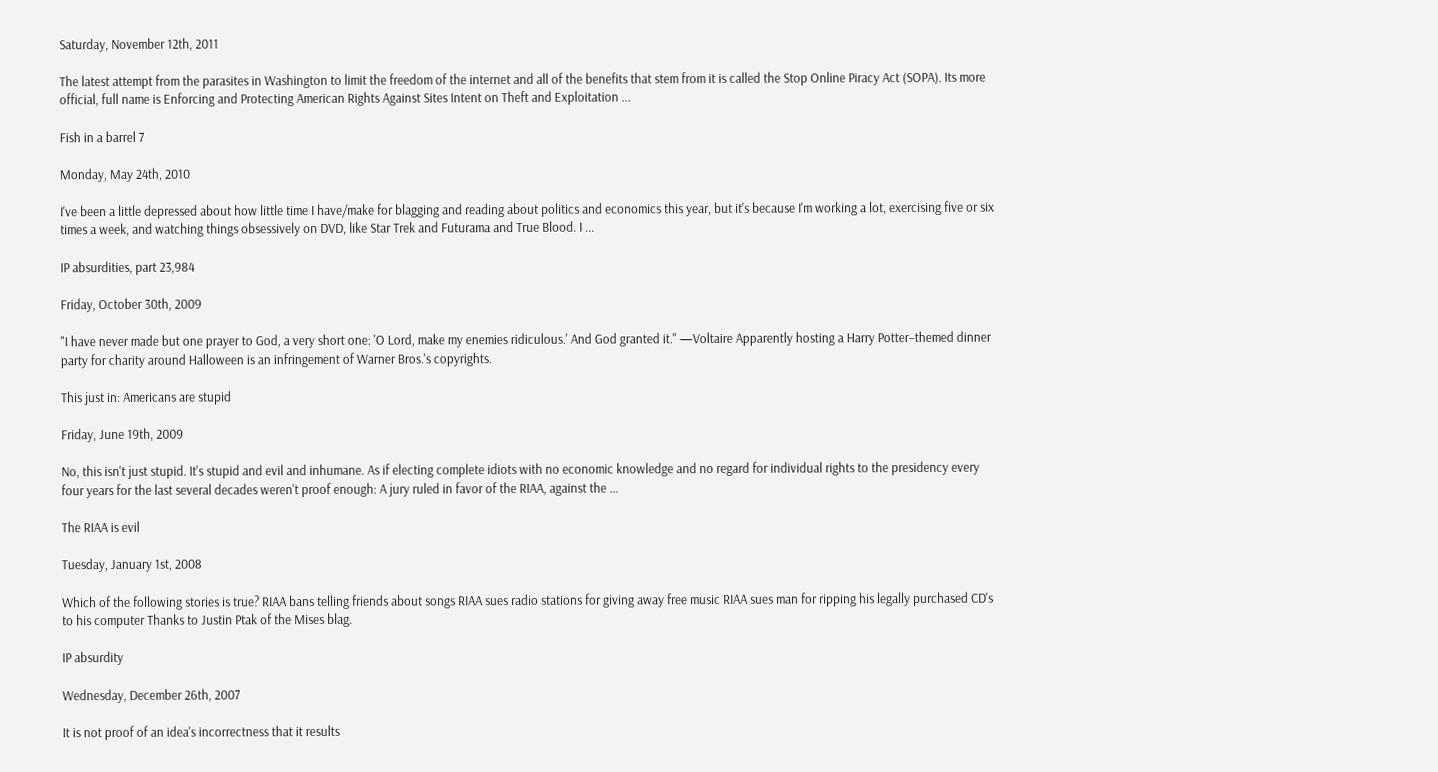Saturday, November 12th, 2011

The latest attempt from the parasites in Washington to limit the freedom of the internet and all of the benefits that stem from it is called the Stop Online Piracy Act (SOPA). Its more official, full name is Enforcing and Protecting American Rights Against Sites Intent on Theft and Exploitation ...

Fish in a barrel 7

Monday, May 24th, 2010

I've been a little depressed about how little time I have/make for blagging and reading about politics and economics this year, but it's because I'm working a lot, exercising five or six times a week, and watching things obsessively on DVD, like Star Trek and Futurama and True Blood. I ...

IP absurdities, part 23,984

Friday, October 30th, 2009

"I have never made but one prayer to God, a very short one: 'O Lord, make my enemies ridiculous.' And God granted it." —Voltaire Apparently hosting a Harry Potter–themed dinner party for charity around Halloween is an infringement of Warner Bros.'s copyrights.

This just in: Americans are stupid

Friday, June 19th, 2009

No, this isn't just stupid. It's stupid and evil and inhumane. As if electing complete idiots with no economic knowledge and no regard for individual rights to the presidency every four years for the last several decades weren't proof enough: A jury ruled in favor of the RIAA, against the ...

The RIAA is evil

Tuesday, January 1st, 2008

Which of the following stories is true? RIAA bans telling friends about songs RIAA sues radio stations for giving away free music RIAA sues man for ripping his legally purchased CD's to his computer Thanks to Justin Ptak of the Mises blag.

IP absurdity

Wednesday, December 26th, 2007

It is not proof of an idea's incorrectness that it results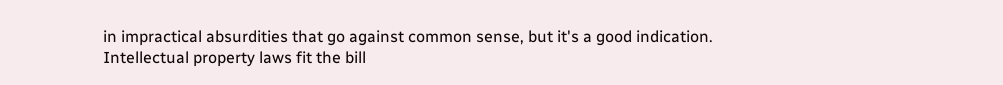in impractical absurdities that go against common sense, but it's a good indication. Intellectual property laws fit the bill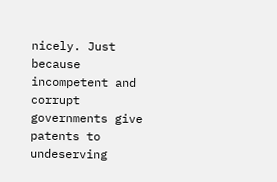nicely. Just because incompetent and corrupt governments give patents to undeserving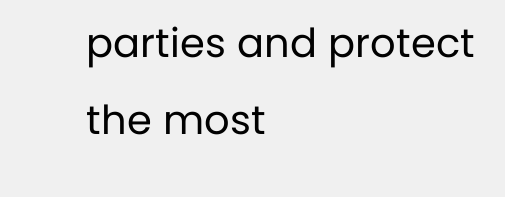parties and protect the most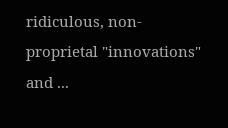ridiculous, non-proprietal "innovations" and ...